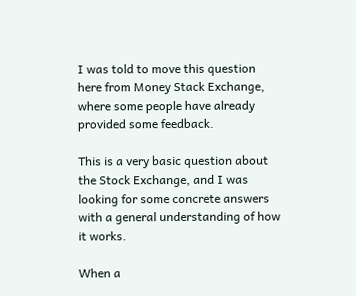I was told to move this question here from Money Stack Exchange, where some people have already provided some feedback.

This is a very basic question about the Stock Exchange, and I was looking for some concrete answers with a general understanding of how it works.

When a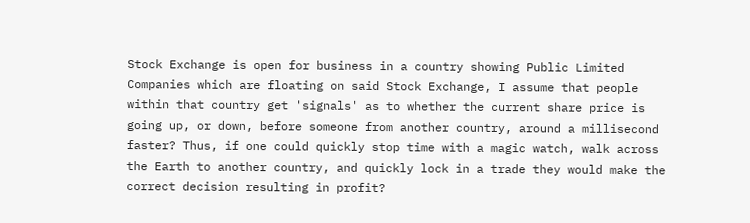Stock Exchange is open for business in a country showing Public Limited Companies which are floating on said Stock Exchange, I assume that people within that country get 'signals' as to whether the current share price is going up, or down, before someone from another country, around a millisecond faster? Thus, if one could quickly stop time with a magic watch, walk across the Earth to another country, and quickly lock in a trade they would make the correct decision resulting in profit?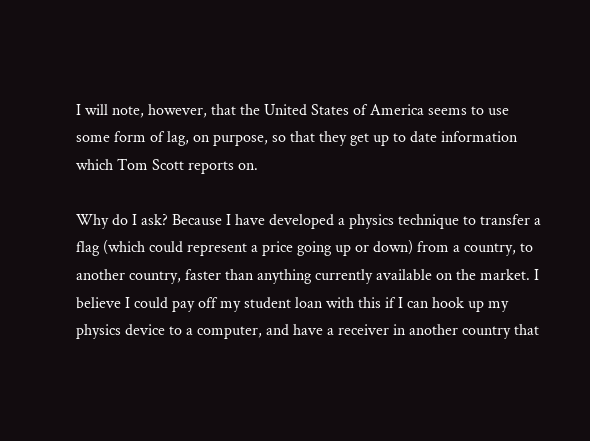I will note, however, that the United States of America seems to use some form of lag, on purpose, so that they get up to date information which Tom Scott reports on.

Why do I ask? Because I have developed a physics technique to transfer a flag (which could represent a price going up or down) from a country, to another country, faster than anything currently available on the market. I believe I could pay off my student loan with this if I can hook up my physics device to a computer, and have a receiver in another country that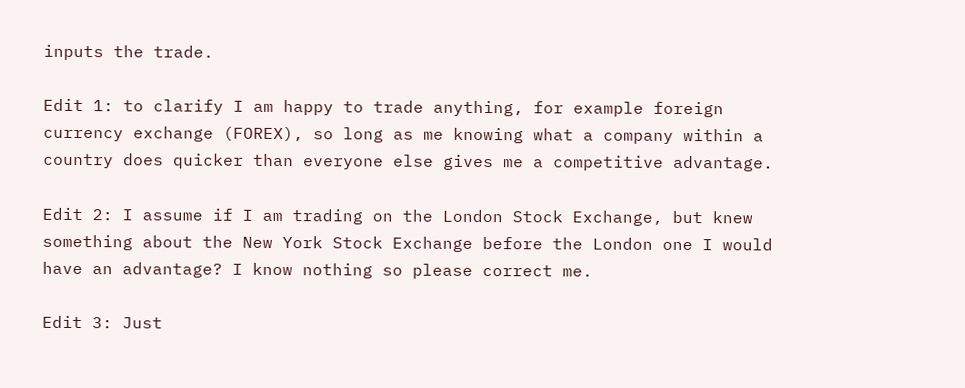inputs the trade.

Edit 1: to clarify I am happy to trade anything, for example foreign currency exchange (FOREX), so long as me knowing what a company within a country does quicker than everyone else gives me a competitive advantage.

Edit 2: I assume if I am trading on the London Stock Exchange, but knew something about the New York Stock Exchange before the London one I would have an advantage? I know nothing so please correct me.

Edit 3: Just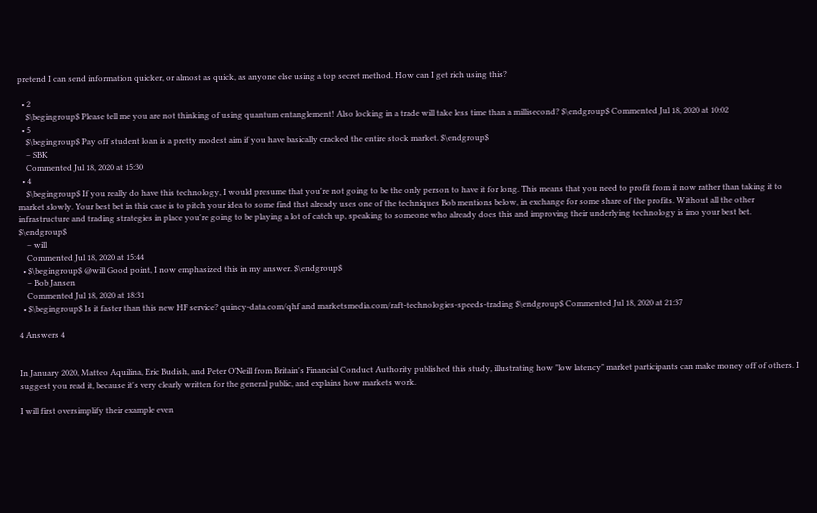pretend I can send information quicker, or almost as quick, as anyone else using a top secret method. How can I get rich using this?

  • 2
    $\begingroup$ Please tell me you are not thinking of using quantum entanglement! Also locking in a trade will take less time than a millisecond? $\endgroup$ Commented Jul 18, 2020 at 10:02
  • 5
    $\begingroup$ Pay off student loan is a pretty modest aim if you have basically cracked the entire stock market. $\endgroup$
    – SBK
    Commented Jul 18, 2020 at 15:30
  • 4
    $\begingroup$ If you really do have this technology, I would presume that you're not going to be the only person to have it for long. This means that you need to profit from it now rather than taking it to market slowly. Your best bet in this case is to pitch your idea to some find thst already uses one of the techniques Bob mentions below, in exchange for some share of the profits. Without all the other infrastructure and trading strategies in place you're going to be playing a lot of catch up, speaking to someone who already does this and improving their underlying technology is imo your best bet. $\endgroup$
    – will
    Commented Jul 18, 2020 at 15:44
  • $\begingroup$ @will Good point, I now emphasized this in my answer. $\endgroup$
    – Bob Jansen
    Commented Jul 18, 2020 at 18:31
  • $\begingroup$ Is it faster than this new HF service? quincy-data.com/qhf and marketsmedia.com/raft-technologies-speeds-trading $\endgroup$ Commented Jul 18, 2020 at 21:37

4 Answers 4


In January 2020, Matteo Aquilina, Eric Budish, and Peter O’Neill from Britain's Financial Conduct Authority published this study, illustrating how "low latency" market participants can make money off of others. I suggest you read it, because it's very clearly written for the general public, and explains how markets work.

I will first oversimplify their example even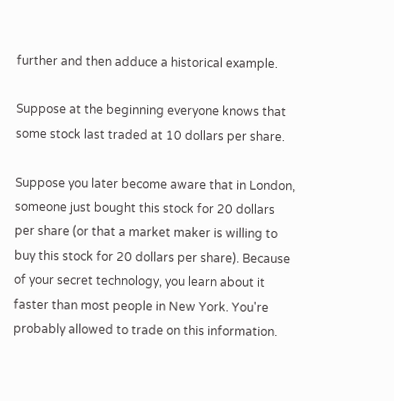further and then adduce a historical example.

Suppose at the beginning everyone knows that some stock last traded at 10 dollars per share.

Suppose you later become aware that in London, someone just bought this stock for 20 dollars per share (or that a market maker is willing to buy this stock for 20 dollars per share). Because of your secret technology, you learn about it faster than most people in New York. You're probably allowed to trade on this information.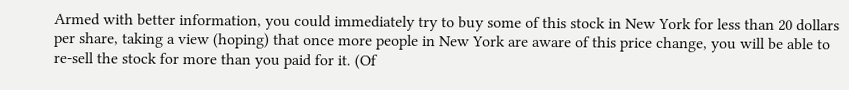Armed with better information, you could immediately try to buy some of this stock in New York for less than 20 dollars per share, taking a view (hoping) that once more people in New York are aware of this price change, you will be able to re-sell the stock for more than you paid for it. (Of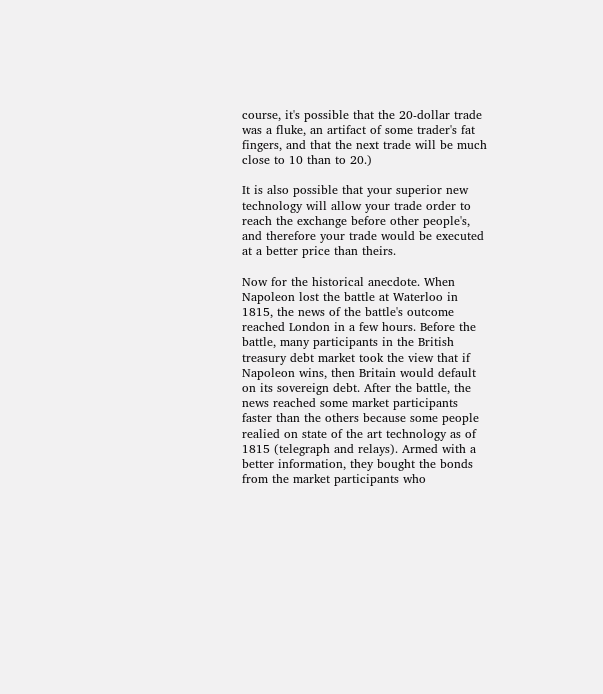course, it's possible that the 20-dollar trade was a fluke, an artifact of some trader's fat fingers, and that the next trade will be much close to 10 than to 20.)

It is also possible that your superior new technology will allow your trade order to reach the exchange before other people's, and therefore your trade would be executed at a better price than theirs.

Now for the historical anecdote. When Napoleon lost the battle at Waterloo in 1815, the news of the battle's outcome reached London in a few hours. Before the battle, many participants in the British treasury debt market took the view that if Napoleon wins, then Britain would default on its sovereign debt. After the battle, the news reached some market participants faster than the others because some people realied on state of the art technology as of 1815 (telegraph and relays). Armed with a better information, they bought the bonds from the market participants who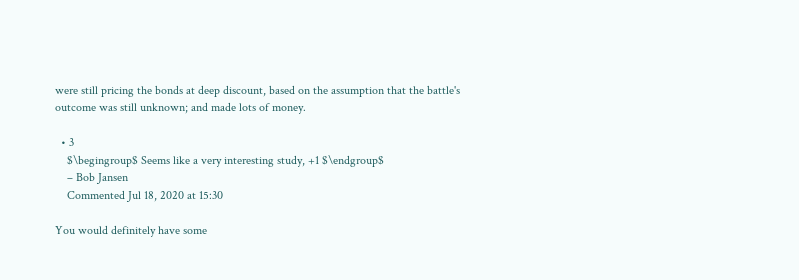were still pricing the bonds at deep discount, based on the assumption that the battle's outcome was still unknown; and made lots of money.

  • 3
    $\begingroup$ Seems like a very interesting study, +1 $\endgroup$
    – Bob Jansen
    Commented Jul 18, 2020 at 15:30

You would definitely have some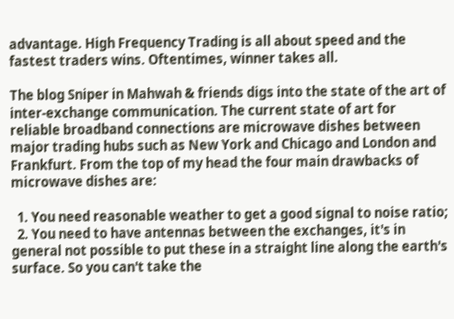advantage. High Frequency Trading is all about speed and the fastest traders wins. Oftentimes, winner takes all.

The blog Sniper in Mahwah & friends digs into the state of the art of inter-exchange communication. The current state of art for reliable broadband connections are microwave dishes between major trading hubs such as New York and Chicago and London and Frankfurt. From the top of my head the four main drawbacks of microwave dishes are:

  1. You need reasonable weather to get a good signal to noise ratio;
  2. You need to have antennas between the exchanges, it's in general not possible to put these in a straight line along the earth's surface. So you can't take the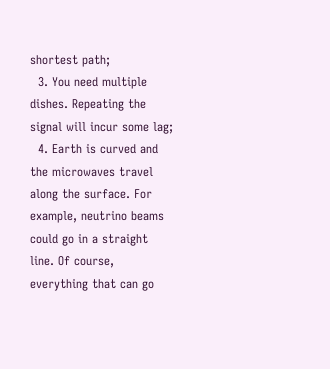shortest path;
  3. You need multiple dishes. Repeating the signal will incur some lag;
  4. Earth is curved and the microwaves travel along the surface. For example, neutrino beams could go in a straight line. Of course, everything that can go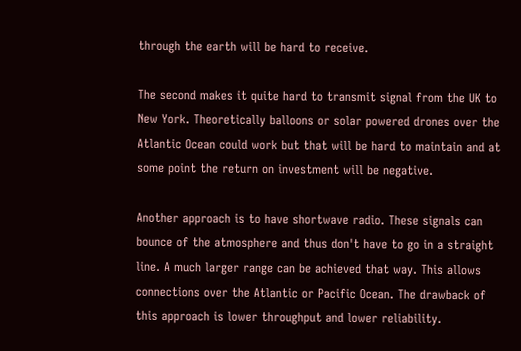through the earth will be hard to receive.

The second makes it quite hard to transmit signal from the UK to New York. Theoretically balloons or solar powered drones over the Atlantic Ocean could work but that will be hard to maintain and at some point the return on investment will be negative.

Another approach is to have shortwave radio. These signals can bounce of the atmosphere and thus don't have to go in a straight line. A much larger range can be achieved that way. This allows connections over the Atlantic or Pacific Ocean. The drawback of this approach is lower throughput and lower reliability.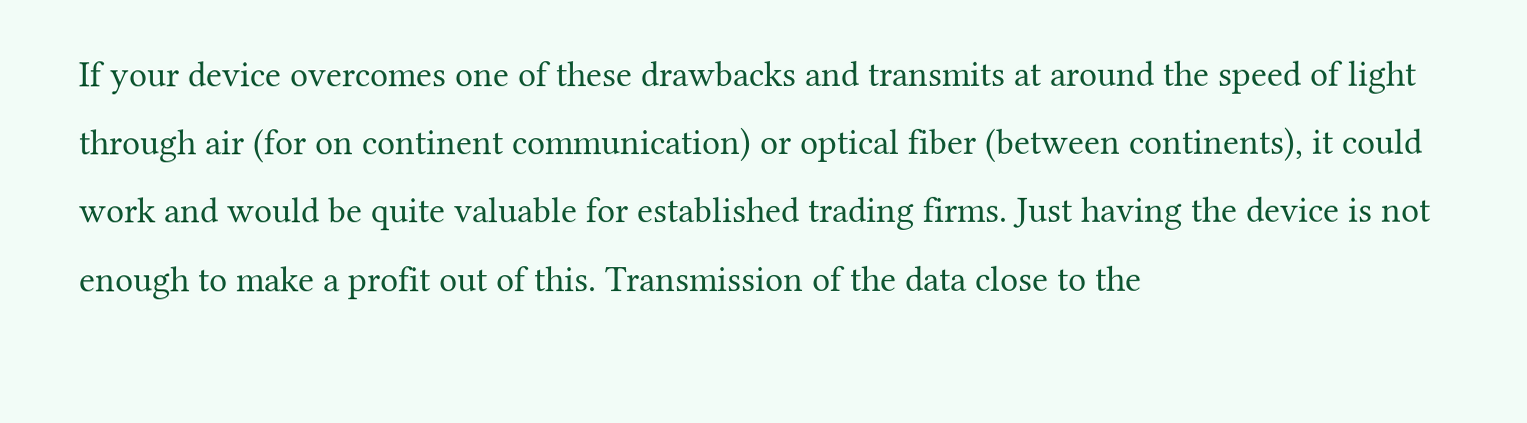If your device overcomes one of these drawbacks and transmits at around the speed of light through air (for on continent communication) or optical fiber (between continents), it could work and would be quite valuable for established trading firms. Just having the device is not enough to make a profit out of this. Transmission of the data close to the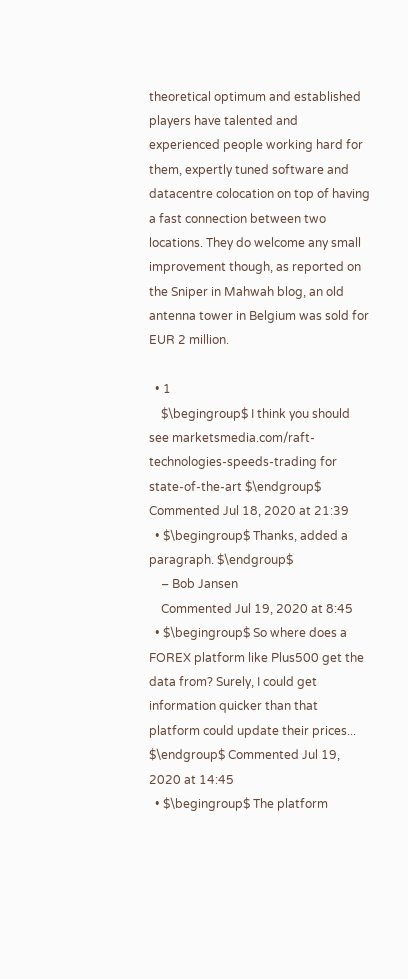theoretical optimum and established players have talented and experienced people working hard for them, expertly tuned software and datacentre colocation on top of having a fast connection between two locations. They do welcome any small improvement though, as reported on the Sniper in Mahwah blog, an old antenna tower in Belgium was sold for EUR 2 million.

  • 1
    $\begingroup$ I think you should see marketsmedia.com/raft-technologies-speeds-trading for state-of-the-art $\endgroup$ Commented Jul 18, 2020 at 21:39
  • $\begingroup$ Thanks, added a paragraph. $\endgroup$
    – Bob Jansen
    Commented Jul 19, 2020 at 8:45
  • $\begingroup$ So where does a FOREX platform like Plus500 get the data from? Surely, I could get information quicker than that platform could update their prices... $\endgroup$ Commented Jul 19, 2020 at 14:45
  • $\begingroup$ The platform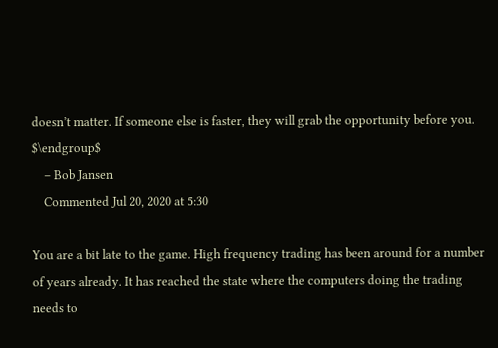doesn’t matter. If someone else is faster, they will grab the opportunity before you. $\endgroup$
    – Bob Jansen
    Commented Jul 20, 2020 at 5:30

You are a bit late to the game. High frequency trading has been around for a number of years already. It has reached the state where the computers doing the trading needs to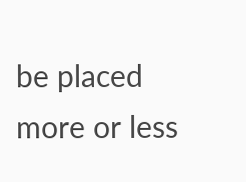be placed more or less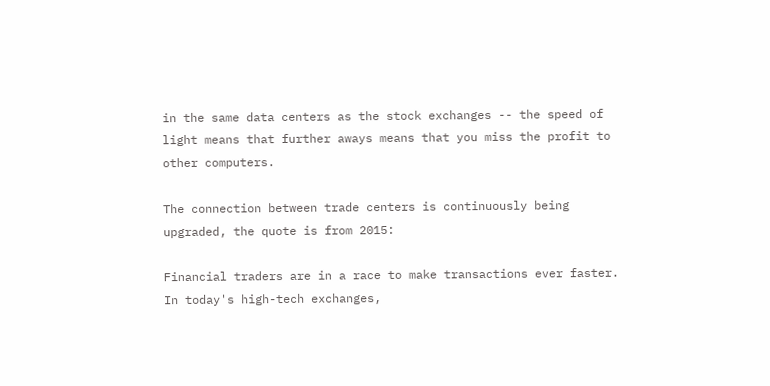in the same data centers as the stock exchanges -- the speed of light means that further aways means that you miss the profit to other computers.

The connection between trade centers is continuously being upgraded, the quote is from 2015:

Financial traders are in a race to make transactions ever faster. In today's high-tech exchanges,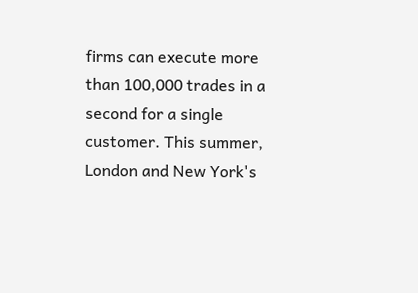firms can execute more than 100,000 trades in a second for a single customer. This summer, London and New York's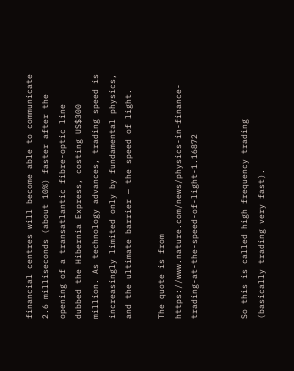financial centres will become able to communicate 2.6 milliseconds (about 10%) faster after the opening of a transatlantic fibre-optic line dubbed the Hibernia Express, costing US$300 million. As technology advances, trading speed is increasingly limited only by fundamental physics, and the ultimate barrier — the speed of light.

The quote is from https://www.nature.com/news/physics-in-finance-trading-at-the-speed-of-light-1.16872


So this is called high frequency trading (basically trading very fast).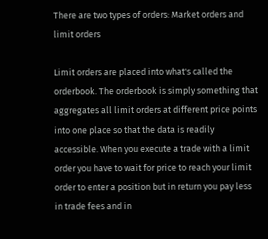There are two types of orders: Market orders and limit orders

Limit orders are placed into what's called the orderbook. The orderbook is simply something that aggregates all limit orders at different price points into one place so that the data is readily accessible. When you execute a trade with a limit order you have to wait for price to reach your limit order to enter a position but in return you pay less in trade fees and in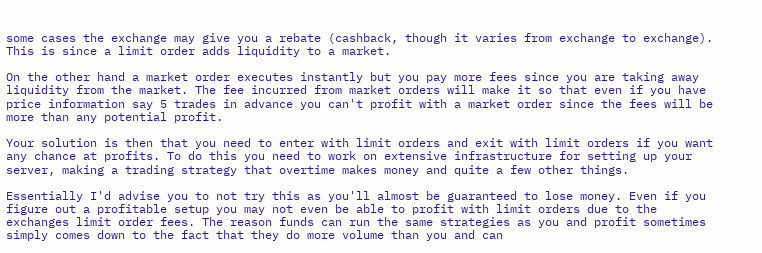some cases the exchange may give you a rebate (cashback, though it varies from exchange to exchange). This is since a limit order adds liquidity to a market.

On the other hand a market order executes instantly but you pay more fees since you are taking away liquidity from the market. The fee incurred from market orders will make it so that even if you have price information say 5 trades in advance you can't profit with a market order since the fees will be more than any potential profit.

Your solution is then that you need to enter with limit orders and exit with limit orders if you want any chance at profits. To do this you need to work on extensive infrastructure for setting up your server, making a trading strategy that overtime makes money and quite a few other things.

Essentially I'd advise you to not try this as you'll almost be guaranteed to lose money. Even if you figure out a profitable setup you may not even be able to profit with limit orders due to the exchanges limit order fees. The reason funds can run the same strategies as you and profit sometimes simply comes down to the fact that they do more volume than you and can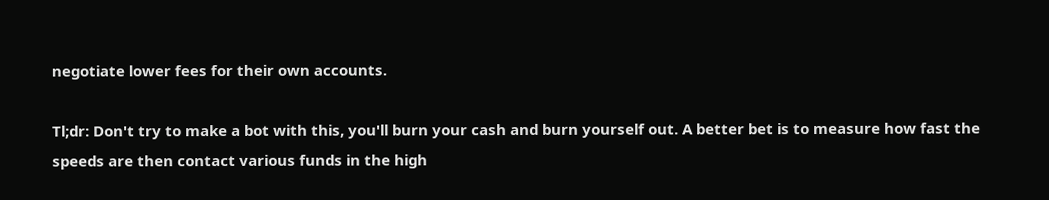negotiate lower fees for their own accounts.

Tl;dr: Don't try to make a bot with this, you'll burn your cash and burn yourself out. A better bet is to measure how fast the speeds are then contact various funds in the high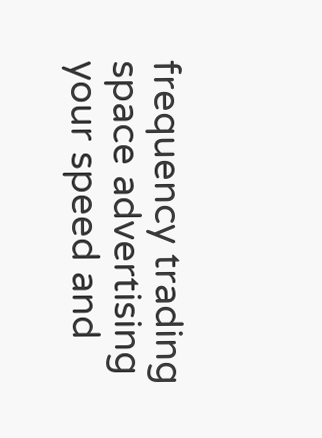frequency trading space advertising your speed and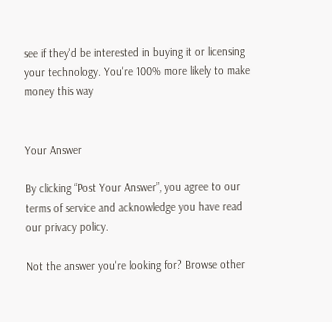see if they'd be interested in buying it or licensing your technology. You're 100% more likely to make money this way


Your Answer

By clicking “Post Your Answer”, you agree to our terms of service and acknowledge you have read our privacy policy.

Not the answer you're looking for? Browse other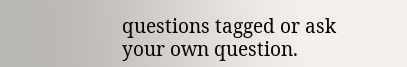questions tagged or ask your own question.